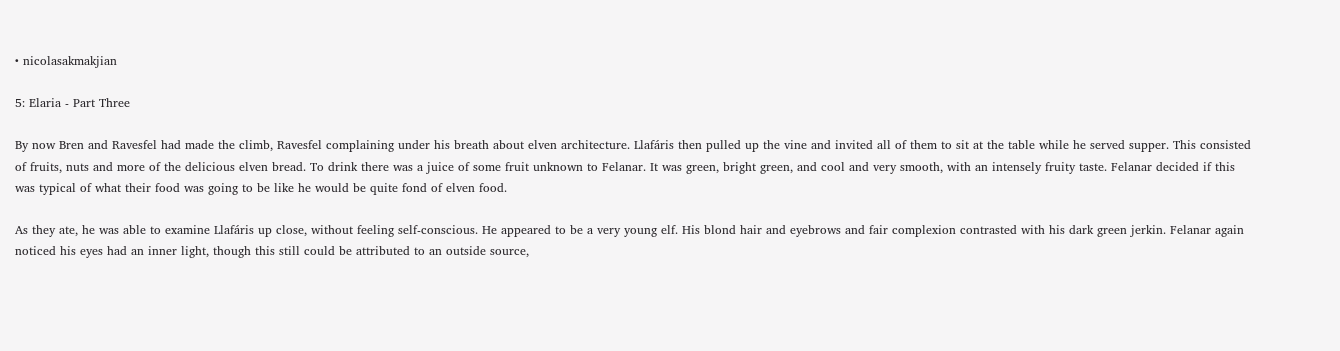• nicolasakmakjian

5: Elaria - Part Three

By now Bren and Ravesfel had made the climb, Ravesfel complaining under his breath about elven architecture. Llafáris then pulled up the vine and invited all of them to sit at the table while he served supper. This consisted of fruits, nuts and more of the delicious elven bread. To drink there was a juice of some fruit unknown to Felanar. It was green, bright green, and cool and very smooth, with an intensely fruity taste. Felanar decided if this was typical of what their food was going to be like he would be quite fond of elven food.

As they ate, he was able to examine Llafáris up close, without feeling self-conscious. He appeared to be a very young elf. His blond hair and eyebrows and fair complexion contrasted with his dark green jerkin. Felanar again noticed his eyes had an inner light, though this still could be attributed to an outside source,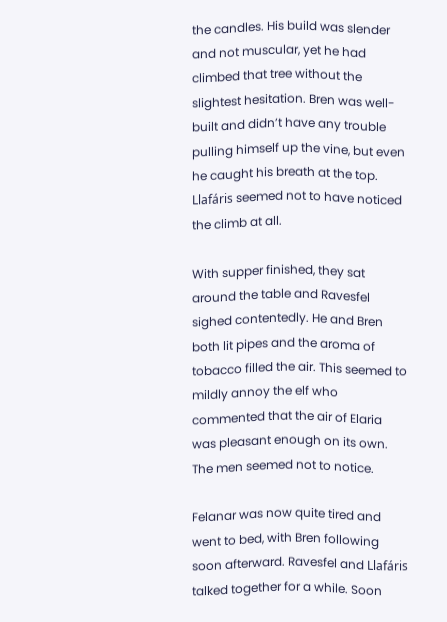the candles. His build was slender and not muscular, yet he had climbed that tree without the slightest hesitation. Bren was well-built and didn’t have any trouble pulling himself up the vine, but even he caught his breath at the top. Llafáris seemed not to have noticed the climb at all.

With supper finished, they sat around the table and Ravesfel sighed contentedly. He and Bren both lit pipes and the aroma of tobacco filled the air. This seemed to mildly annoy the elf who commented that the air of Elaria was pleasant enough on its own. The men seemed not to notice.

Felanar was now quite tired and went to bed, with Bren following soon afterward. Ravesfel and Llafáris talked together for a while. Soon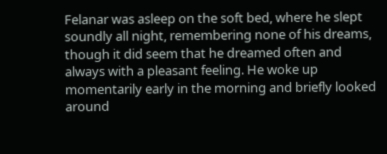Felanar was asleep on the soft bed, where he slept soundly all night, remembering none of his dreams, though it did seem that he dreamed often and always with a pleasant feeling. He woke up momentarily early in the morning and briefly looked around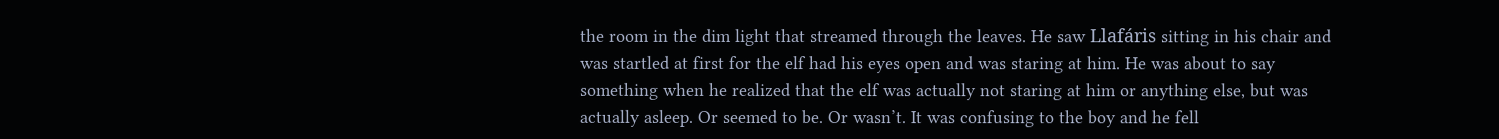the room in the dim light that streamed through the leaves. He saw Llafáris sitting in his chair and was startled at first for the elf had his eyes open and was staring at him. He was about to say something when he realized that the elf was actually not staring at him or anything else, but was actually asleep. Or seemed to be. Or wasn’t. It was confusing to the boy and he fell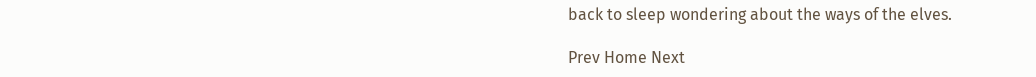back to sleep wondering about the ways of the elves.

Prev Home Next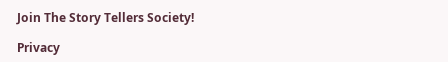Join The Story Tellers Society!

Privacy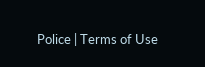Police | Terms of Use